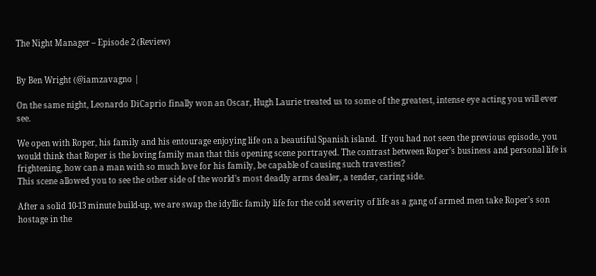The Night Manager – Episode 2 (Review)


By Ben Wright (@iamzavagno |

On the same night, Leonardo DiCaprio finally won an Oscar, Hugh Laurie treated us to some of the greatest, intense eye acting you will ever see.

We open with Roper, his family and his entourage enjoying life on a beautiful Spanish island.  If you had not seen the previous episode, you would think that Roper is the loving family man that this opening scene portrayed. The contrast between Roper’s business and personal life is frightening, how can a man with so much love for his family, be capable of causing such travesties?
This scene allowed you to see the other side of the world’s most deadly arms dealer, a tender, caring side.

After a solid 10-13 minute build-up, we are swap the idyllic family life for the cold severity of life as a gang of armed men take Roper’s son hostage in the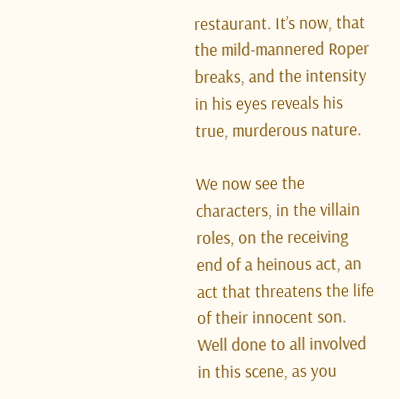restaurant. It’s now, that the mild-mannered Roper breaks, and the intensity in his eyes reveals his true, murderous nature.

We now see the characters, in the villain roles, on the receiving end of a heinous act, an act that threatens the life of their innocent son. Well done to all involved in this scene, as you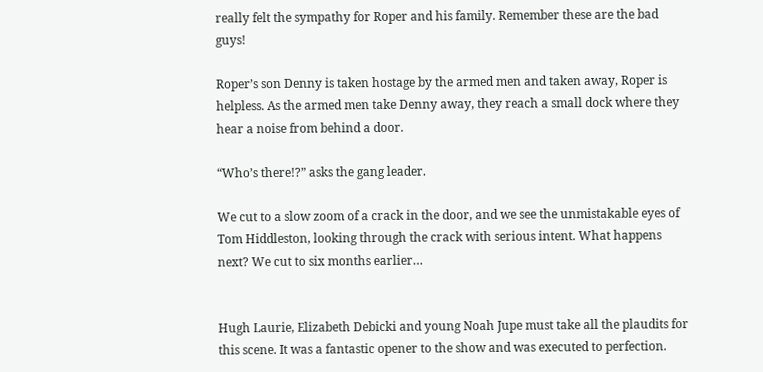really felt the sympathy for Roper and his family. Remember these are the bad guys!

Roper’s son Denny is taken hostage by the armed men and taken away, Roper is helpless. As the armed men take Denny away, they reach a small dock where they hear a noise from behind a door.

“Who’s there!?” asks the gang leader.

We cut to a slow zoom of a crack in the door, and we see the unmistakable eyes of Tom Hiddleston, looking through the crack with serious intent. What happens next? We cut to six months earlier…


Hugh Laurie, Elizabeth Debicki and young Noah Jupe must take all the plaudits for this scene. It was a fantastic opener to the show and was executed to perfection.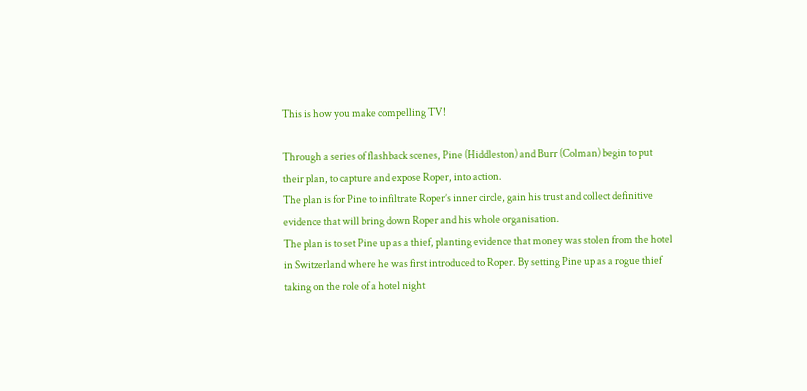This is how you make compelling TV!

Through a series of flashback scenes, Pine (Hiddleston) and Burr (Colman) begin to put their plan, to capture and expose Roper, into action.
The plan is for Pine to infiltrate Roper’s inner circle, gain his trust and collect definitive evidence that will bring down Roper and his whole organisation.
The plan is to set Pine up as a thief, planting evidence that money was stolen from the hotel in Switzerland where he was first introduced to Roper. By setting Pine up as a rogue thief taking on the role of a hotel night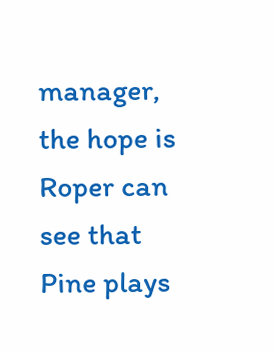manager, the hope is Roper can see that Pine plays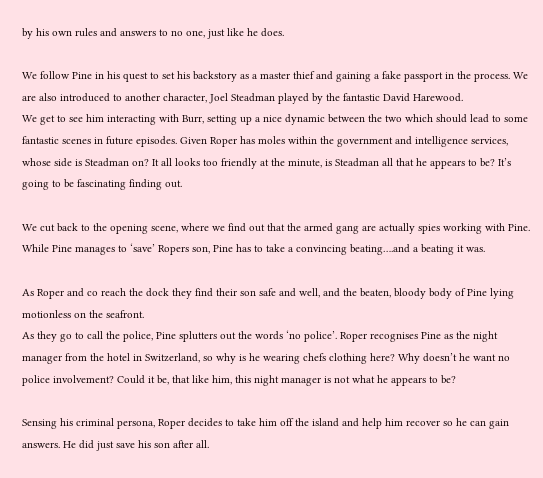by his own rules and answers to no one, just like he does.

We follow Pine in his quest to set his backstory as a master thief and gaining a fake passport in the process. We are also introduced to another character, Joel Steadman played by the fantastic David Harewood.
We get to see him interacting with Burr, setting up a nice dynamic between the two which should lead to some fantastic scenes in future episodes. Given Roper has moles within the government and intelligence services, whose side is Steadman on? It all looks too friendly at the minute, is Steadman all that he appears to be? It’s going to be fascinating finding out.

We cut back to the opening scene, where we find out that the armed gang are actually spies working with Pine. While Pine manages to ‘save’ Ropers son, Pine has to take a convincing beating….and a beating it was.

As Roper and co reach the dock they find their son safe and well, and the beaten, bloody body of Pine lying motionless on the seafront.
As they go to call the police, Pine splutters out the words ‘no police’. Roper recognises Pine as the night manager from the hotel in Switzerland, so why is he wearing chefs clothing here? Why doesn’t he want no police involvement? Could it be, that like him, this night manager is not what he appears to be?

Sensing his criminal persona, Roper decides to take him off the island and help him recover so he can gain answers. He did just save his son after all.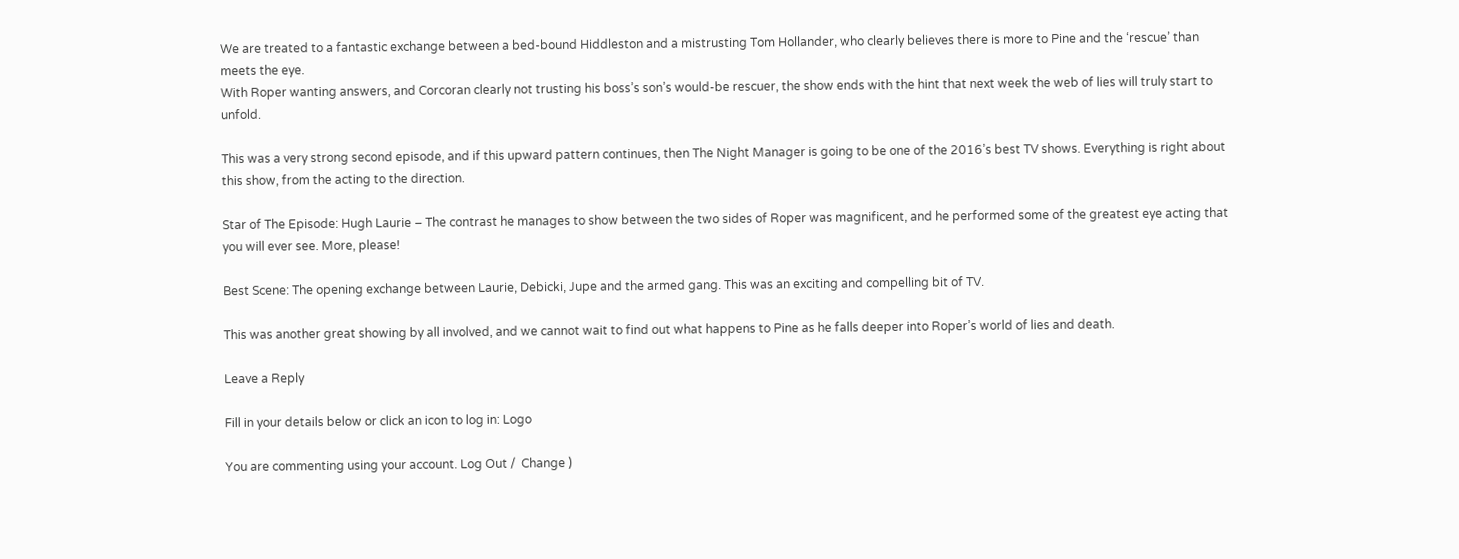We are treated to a fantastic exchange between a bed-bound Hiddleston and a mistrusting Tom Hollander, who clearly believes there is more to Pine and the ‘rescue’ than meets the eye.
With Roper wanting answers, and Corcoran clearly not trusting his boss’s son’s would-be rescuer, the show ends with the hint that next week the web of lies will truly start to unfold.

This was a very strong second episode, and if this upward pattern continues, then The Night Manager is going to be one of the 2016’s best TV shows. Everything is right about this show, from the acting to the direction.

Star of The Episode: Hugh Laurie – The contrast he manages to show between the two sides of Roper was magnificent, and he performed some of the greatest eye acting that you will ever see. More, please!

Best Scene: The opening exchange between Laurie, Debicki, Jupe and the armed gang. This was an exciting and compelling bit of TV.

This was another great showing by all involved, and we cannot wait to find out what happens to Pine as he falls deeper into Roper’s world of lies and death.

Leave a Reply

Fill in your details below or click an icon to log in: Logo

You are commenting using your account. Log Out /  Change )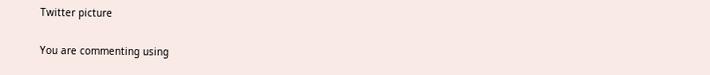Twitter picture

You are commenting using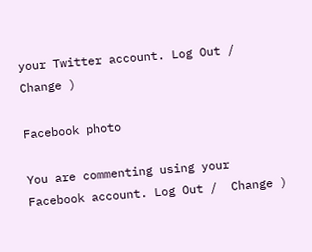your Twitter account. Log Out /  Change )

Facebook photo

You are commenting using your Facebook account. Log Out /  Change )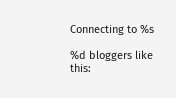Connecting to %s

%d bloggers like this: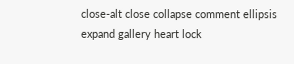close-alt close collapse comment ellipsis expand gallery heart lock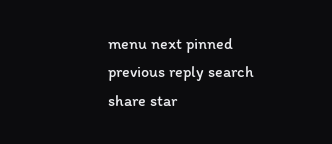menu next pinned previous reply search share star